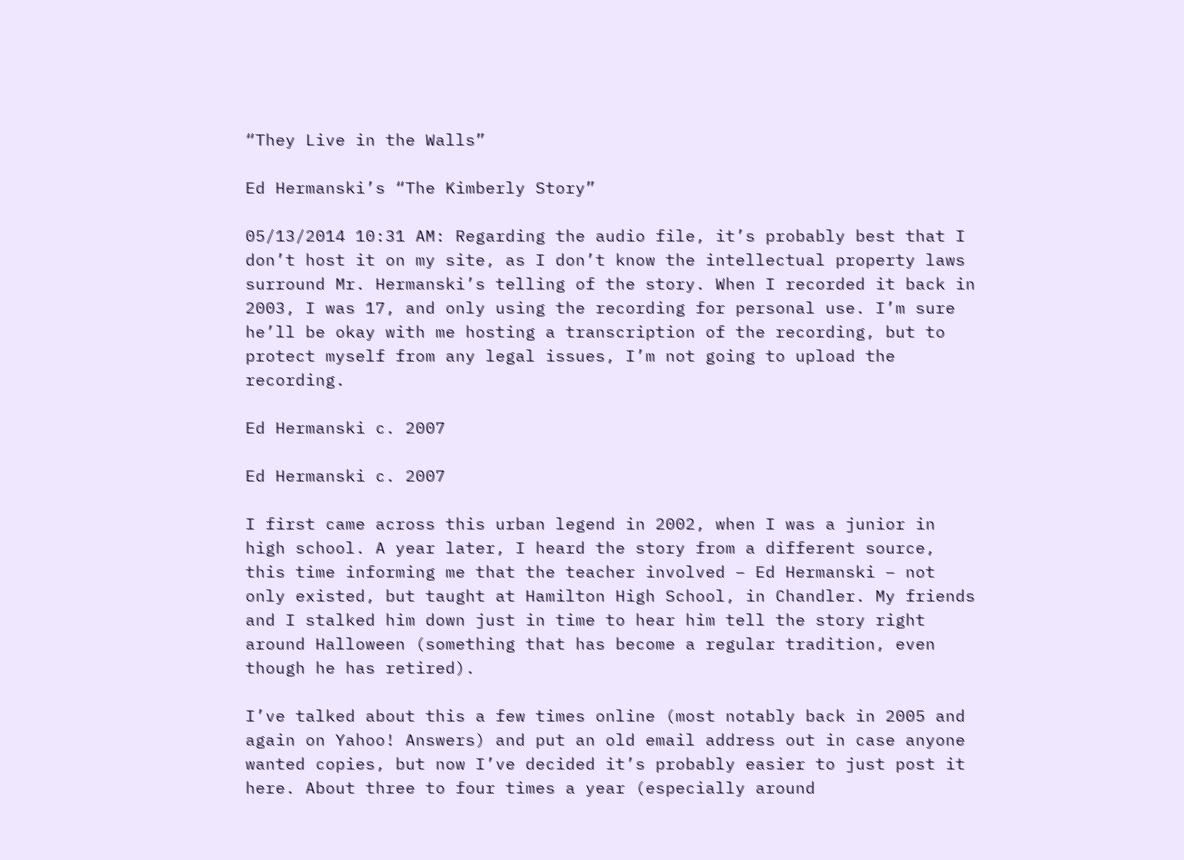“They Live in the Walls”

Ed Hermanski’s “The Kimberly Story”

05/13/2014 10:31 AM: Regarding the audio file, it’s probably best that I don’t host it on my site, as I don’t know the intellectual property laws surround Mr. Hermanski’s telling of the story. When I recorded it back in 2003, I was 17, and only using the recording for personal use. I’m sure he’ll be okay with me hosting a transcription of the recording, but to protect myself from any legal issues, I’m not going to upload the recording.

Ed Hermanski c. 2007

Ed Hermanski c. 2007

I first came across this urban legend in 2002, when I was a junior in high school. A year later, I heard the story from a different source, this time informing me that the teacher involved – Ed Hermanski – not only existed, but taught at Hamilton High School, in Chandler. My friends and I stalked him down just in time to hear him tell the story right around Halloween (something that has become a regular tradition, even though he has retired).

I’ve talked about this a few times online (most notably back in 2005 and again on Yahoo! Answers) and put an old email address out in case anyone wanted copies, but now I’ve decided it’s probably easier to just post it here. About three to four times a year (especially around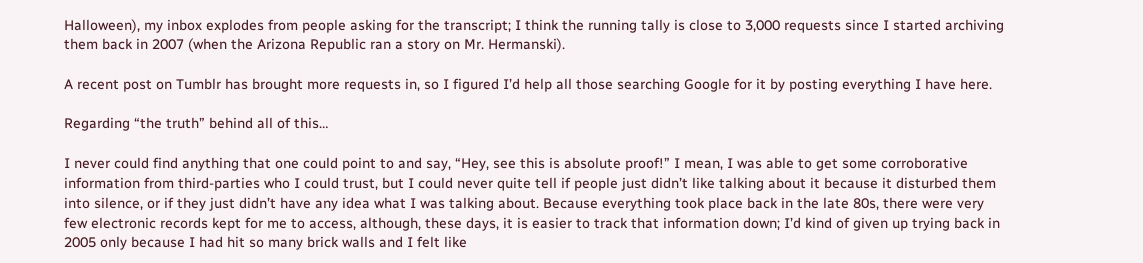Halloween), my inbox explodes from people asking for the transcript; I think the running tally is close to 3,000 requests since I started archiving them back in 2007 (when the Arizona Republic ran a story on Mr. Hermanski).

A recent post on Tumblr has brought more requests in, so I figured I’d help all those searching Google for it by posting everything I have here.

Regarding “the truth” behind all of this…

I never could find anything that one could point to and say, “Hey, see this is absolute proof!” I mean, I was able to get some corroborative information from third-parties who I could trust, but I could never quite tell if people just didn’t like talking about it because it disturbed them into silence, or if they just didn’t have any idea what I was talking about. Because everything took place back in the late 80s, there were very few electronic records kept for me to access, although, these days, it is easier to track that information down; I’d kind of given up trying back in 2005 only because I had hit so many brick walls and I felt like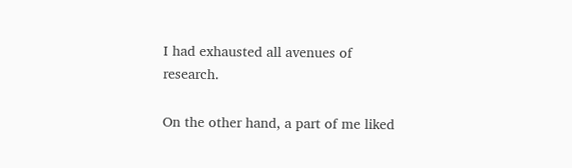I had exhausted all avenues of research.

On the other hand, a part of me liked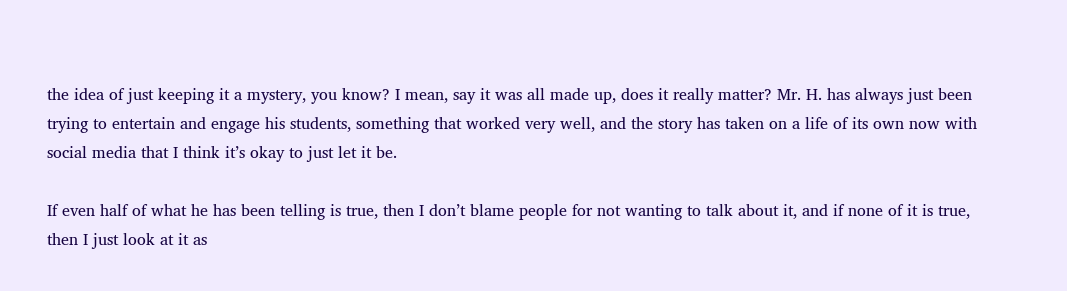the idea of just keeping it a mystery, you know? I mean, say it was all made up, does it really matter? Mr. H. has always just been trying to entertain and engage his students, something that worked very well, and the story has taken on a life of its own now with social media that I think it’s okay to just let it be.

If even half of what he has been telling is true, then I don’t blame people for not wanting to talk about it, and if none of it is true, then I just look at it as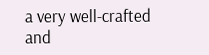a very well-crafted and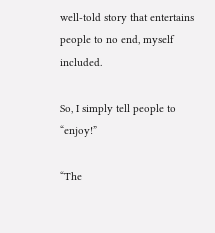well-told story that entertains people to no end, myself included.

So, I simply tell people to “enjoy!”

“The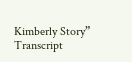Kimberly Story” Transcript